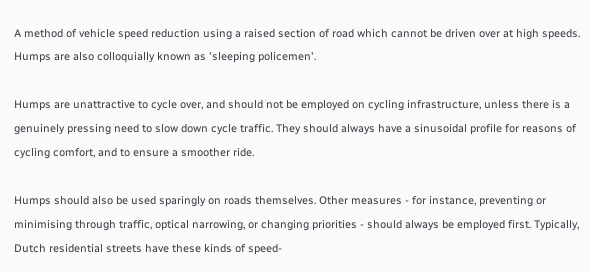A method of vehicle speed reduction using a raised section of road which cannot be driven over at high speeds. Humps are also colloquially known as 'sleeping policemen'.

Humps are unattractive to cycle over, and should not be employed on cycling infrastructure, unless there is a genuinely pressing need to slow down cycle traffic. They should always have a sinusoidal profile for reasons of cycling comfort, and to ensure a smoother ride.

Humps should also be used sparingly on roads themselves. Other measures - for instance, preventing or minimising through traffic, optical narrowing, or changing priorities - should always be employed first. Typically, Dutch residential streets have these kinds of speed-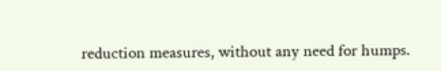reduction measures, without any need for humps.